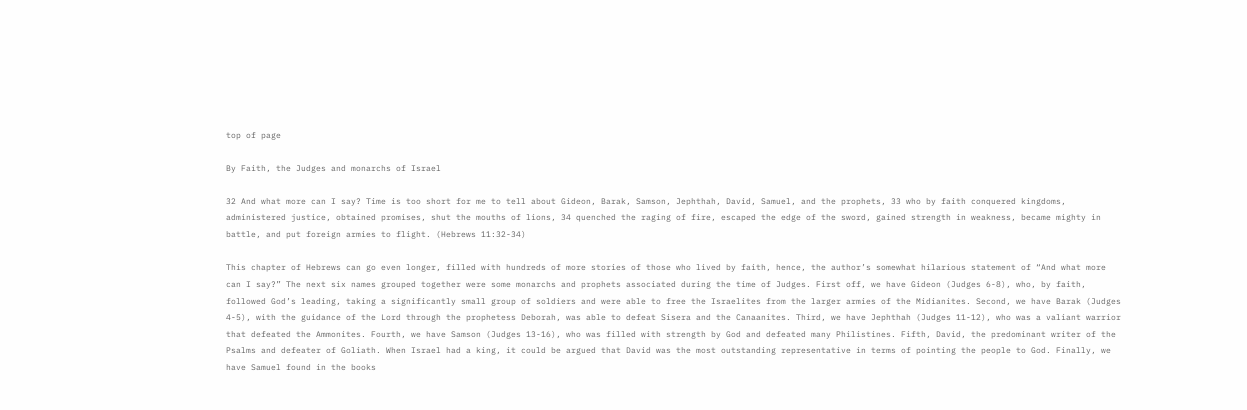top of page

By Faith, the Judges and monarchs of Israel

32 And what more can I say? Time is too short for me to tell about Gideon, Barak, Samson, Jephthah, David, Samuel, and the prophets, 33 who by faith conquered kingdoms, administered justice, obtained promises, shut the mouths of lions, 34 quenched the raging of fire, escaped the edge of the sword, gained strength in weakness, became mighty in battle, and put foreign armies to flight. (Hebrews 11:32-34)

This chapter of Hebrews can go even longer, filled with hundreds of more stories of those who lived by faith, hence, the author’s somewhat hilarious statement of “And what more can I say?” The next six names grouped together were some monarchs and prophets associated during the time of Judges. First off, we have Gideon (Judges 6-8), who, by faith, followed God’s leading, taking a significantly small group of soldiers and were able to free the Israelites from the larger armies of the Midianites. Second, we have Barak (Judges 4-5), with the guidance of the Lord through the prophetess Deborah, was able to defeat Sisera and the Canaanites. Third, we have Jephthah (Judges 11-12), who was a valiant warrior that defeated the Ammonites. Fourth, we have Samson (Judges 13-16), who was filled with strength by God and defeated many Philistines. Fifth, David, the predominant writer of the Psalms and defeater of Goliath. When Israel had a king, it could be argued that David was the most outstanding representative in terms of pointing the people to God. Finally, we have Samuel found in the books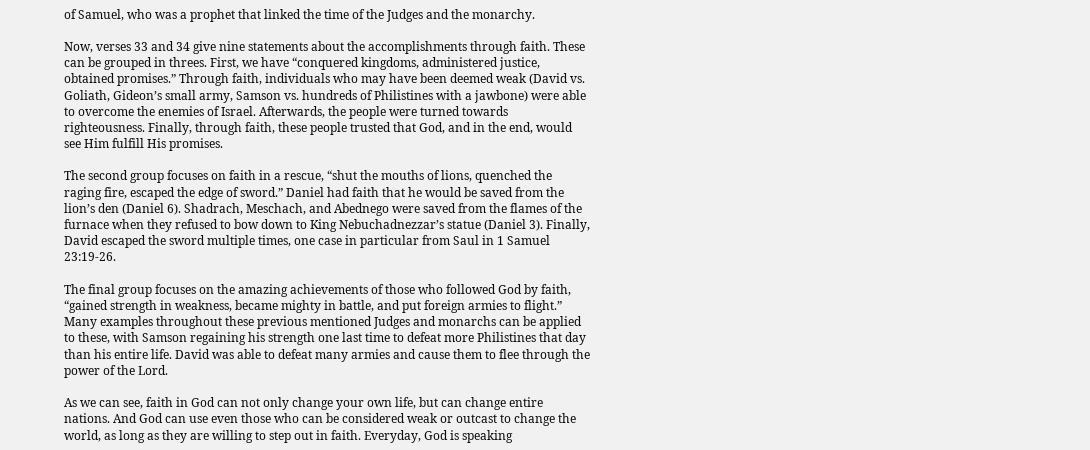of Samuel, who was a prophet that linked the time of the Judges and the monarchy.

Now, verses 33 and 34 give nine statements about the accomplishments through faith. These can be grouped in threes. First, we have “conquered kingdoms, administered justice, obtained promises.” Through faith, individuals who may have been deemed weak (David vs. Goliath, Gideon’s small army, Samson vs. hundreds of Philistines with a jawbone) were able to overcome the enemies of Israel. Afterwards, the people were turned towards righteousness. Finally, through faith, these people trusted that God, and in the end, would see Him fulfill His promises.

The second group focuses on faith in a rescue, “shut the mouths of lions, quenched the raging fire, escaped the edge of sword.” Daniel had faith that he would be saved from the lion’s den (Daniel 6). Shadrach, Meschach, and Abednego were saved from the flames of the furnace when they refused to bow down to King Nebuchadnezzar’s statue (Daniel 3). Finally, David escaped the sword multiple times, one case in particular from Saul in 1 Samuel 23:19-26.

The final group focuses on the amazing achievements of those who followed God by faith, “gained strength in weakness, became mighty in battle, and put foreign armies to flight.” Many examples throughout these previous mentioned Judges and monarchs can be applied to these, with Samson regaining his strength one last time to defeat more Philistines that day than his entire life. David was able to defeat many armies and cause them to flee through the power of the Lord.

As we can see, faith in God can not only change your own life, but can change entire nations. And God can use even those who can be considered weak or outcast to change the world, as long as they are willing to step out in faith. Everyday, God is speaking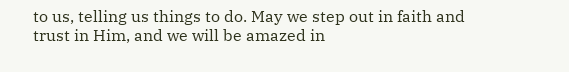to us, telling us things to do. May we step out in faith and trust in Him, and we will be amazed in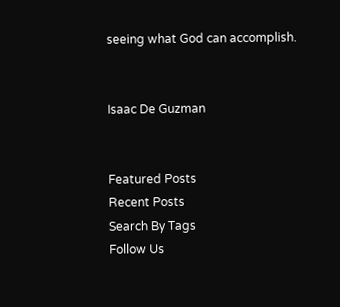seeing what God can accomplish.


Isaac De Guzman


Featured Posts
Recent Posts
Search By Tags
Follow Us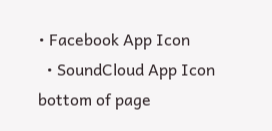• Facebook App Icon
  • SoundCloud App Icon
bottom of page